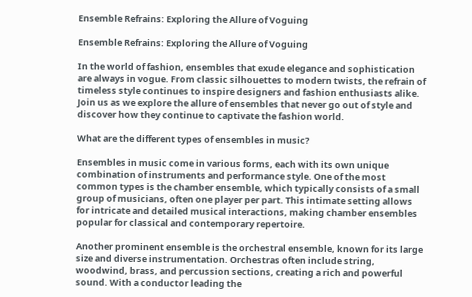Ensemble Refrains: Exploring the Allure of Voguing

Ensemble Refrains: Exploring the Allure of Voguing

In the world of fashion, ensembles that exude elegance and sophistication are always in vogue. From classic silhouettes to modern twists, the refrain of timeless style continues to inspire designers and fashion enthusiasts alike. Join us as we explore the allure of ensembles that never go out of style and discover how they continue to captivate the fashion world.

What are the different types of ensembles in music?

Ensembles in music come in various forms, each with its own unique combination of instruments and performance style. One of the most common types is the chamber ensemble, which typically consists of a small group of musicians, often one player per part. This intimate setting allows for intricate and detailed musical interactions, making chamber ensembles popular for classical and contemporary repertoire.

Another prominent ensemble is the orchestral ensemble, known for its large size and diverse instrumentation. Orchestras often include string, woodwind, brass, and percussion sections, creating a rich and powerful sound. With a conductor leading the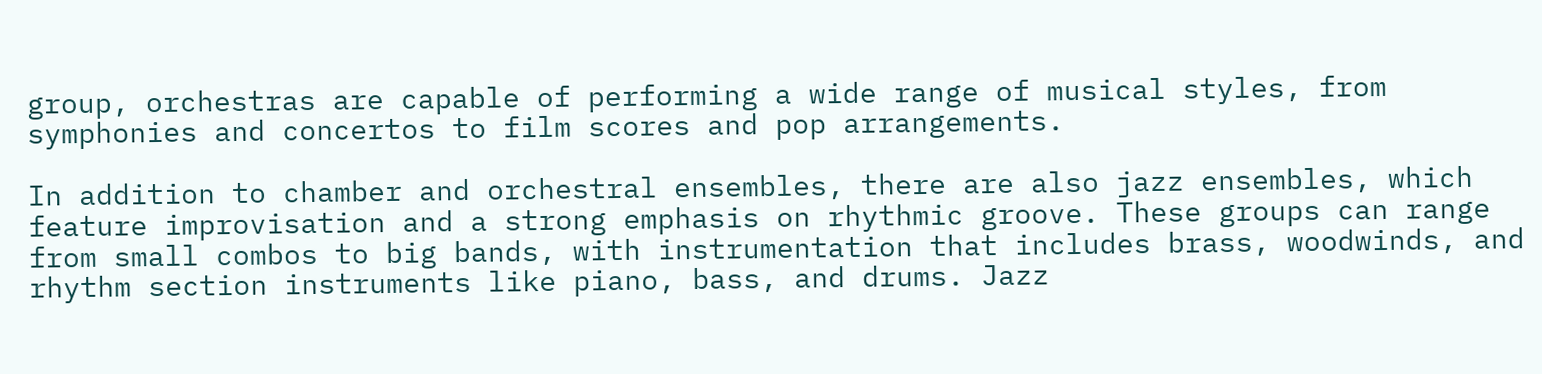group, orchestras are capable of performing a wide range of musical styles, from symphonies and concertos to film scores and pop arrangements.

In addition to chamber and orchestral ensembles, there are also jazz ensembles, which feature improvisation and a strong emphasis on rhythmic groove. These groups can range from small combos to big bands, with instrumentation that includes brass, woodwinds, and rhythm section instruments like piano, bass, and drums. Jazz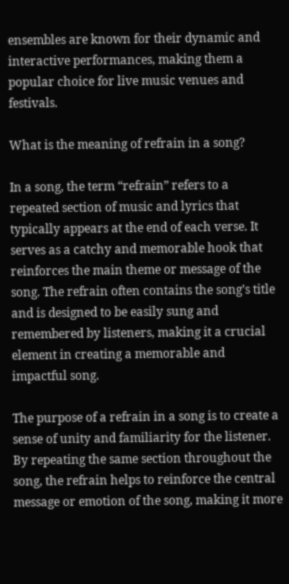ensembles are known for their dynamic and interactive performances, making them a popular choice for live music venues and festivals.

What is the meaning of refrain in a song?

In a song, the term “refrain” refers to a repeated section of music and lyrics that typically appears at the end of each verse. It serves as a catchy and memorable hook that reinforces the main theme or message of the song. The refrain often contains the song’s title and is designed to be easily sung and remembered by listeners, making it a crucial element in creating a memorable and impactful song.

The purpose of a refrain in a song is to create a sense of unity and familiarity for the listener. By repeating the same section throughout the song, the refrain helps to reinforce the central message or emotion of the song, making it more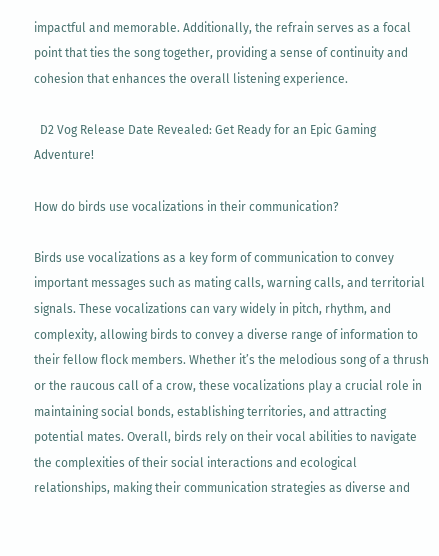impactful and memorable. Additionally, the refrain serves as a focal point that ties the song together, providing a sense of continuity and cohesion that enhances the overall listening experience.

  D2 Vog Release Date Revealed: Get Ready for an Epic Gaming Adventure!

How do birds use vocalizations in their communication?

Birds use vocalizations as a key form of communication to convey important messages such as mating calls, warning calls, and territorial signals. These vocalizations can vary widely in pitch, rhythm, and complexity, allowing birds to convey a diverse range of information to their fellow flock members. Whether it’s the melodious song of a thrush or the raucous call of a crow, these vocalizations play a crucial role in maintaining social bonds, establishing territories, and attracting potential mates. Overall, birds rely on their vocal abilities to navigate the complexities of their social interactions and ecological relationships, making their communication strategies as diverse and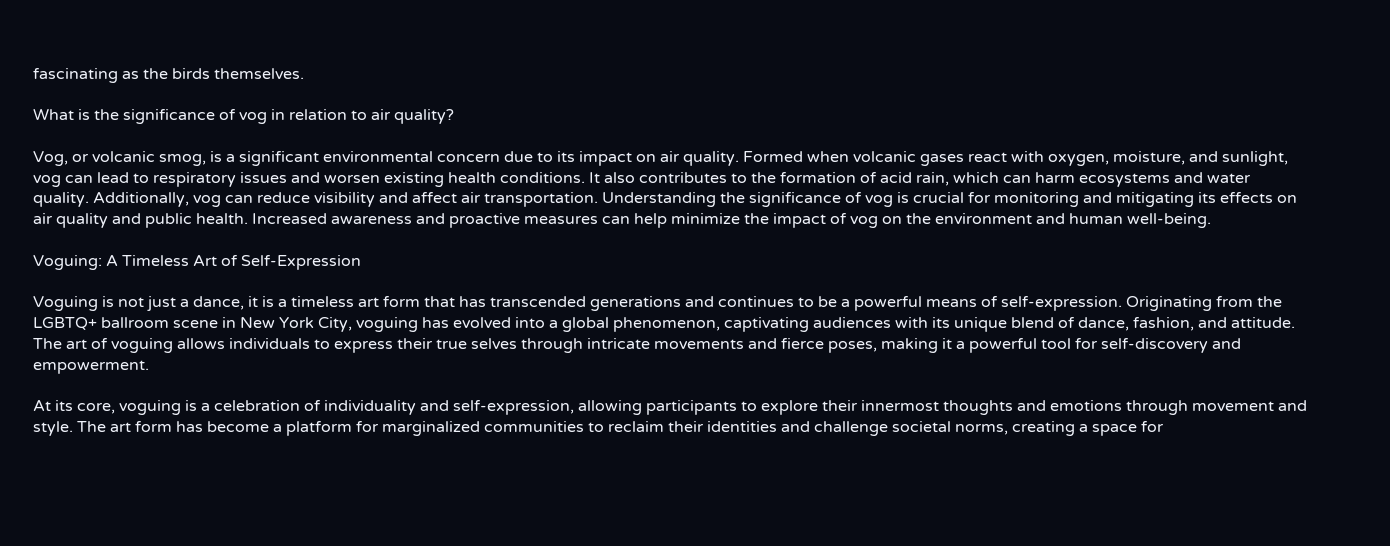fascinating as the birds themselves.

What is the significance of vog in relation to air quality?

Vog, or volcanic smog, is a significant environmental concern due to its impact on air quality. Formed when volcanic gases react with oxygen, moisture, and sunlight, vog can lead to respiratory issues and worsen existing health conditions. It also contributes to the formation of acid rain, which can harm ecosystems and water quality. Additionally, vog can reduce visibility and affect air transportation. Understanding the significance of vog is crucial for monitoring and mitigating its effects on air quality and public health. Increased awareness and proactive measures can help minimize the impact of vog on the environment and human well-being.

Voguing: A Timeless Art of Self-Expression

Voguing is not just a dance, it is a timeless art form that has transcended generations and continues to be a powerful means of self-expression. Originating from the LGBTQ+ ballroom scene in New York City, voguing has evolved into a global phenomenon, captivating audiences with its unique blend of dance, fashion, and attitude. The art of voguing allows individuals to express their true selves through intricate movements and fierce poses, making it a powerful tool for self-discovery and empowerment.

At its core, voguing is a celebration of individuality and self-expression, allowing participants to explore their innermost thoughts and emotions through movement and style. The art form has become a platform for marginalized communities to reclaim their identities and challenge societal norms, creating a space for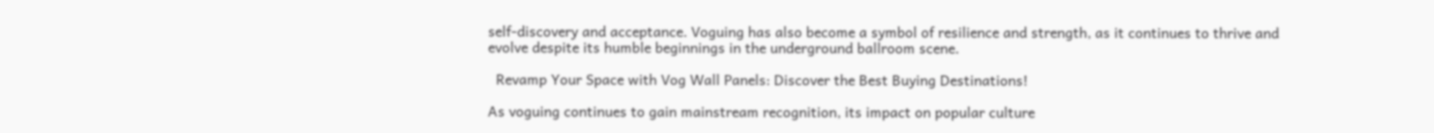self-discovery and acceptance. Voguing has also become a symbol of resilience and strength, as it continues to thrive and evolve despite its humble beginnings in the underground ballroom scene.

  Revamp Your Space with Vog Wall Panels: Discover the Best Buying Destinations!

As voguing continues to gain mainstream recognition, its impact on popular culture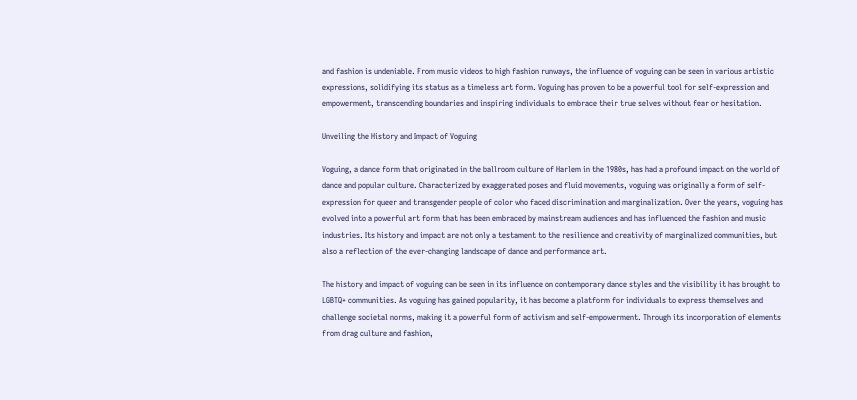and fashion is undeniable. From music videos to high fashion runways, the influence of voguing can be seen in various artistic expressions, solidifying its status as a timeless art form. Voguing has proven to be a powerful tool for self-expression and empowerment, transcending boundaries and inspiring individuals to embrace their true selves without fear or hesitation.

Unveiling the History and Impact of Voguing

Voguing, a dance form that originated in the ballroom culture of Harlem in the 1980s, has had a profound impact on the world of dance and popular culture. Characterized by exaggerated poses and fluid movements, voguing was originally a form of self-expression for queer and transgender people of color who faced discrimination and marginalization. Over the years, voguing has evolved into a powerful art form that has been embraced by mainstream audiences and has influenced the fashion and music industries. Its history and impact are not only a testament to the resilience and creativity of marginalized communities, but also a reflection of the ever-changing landscape of dance and performance art.

The history and impact of voguing can be seen in its influence on contemporary dance styles and the visibility it has brought to LGBTQ+ communities. As voguing has gained popularity, it has become a platform for individuals to express themselves and challenge societal norms, making it a powerful form of activism and self-empowerment. Through its incorporation of elements from drag culture and fashion,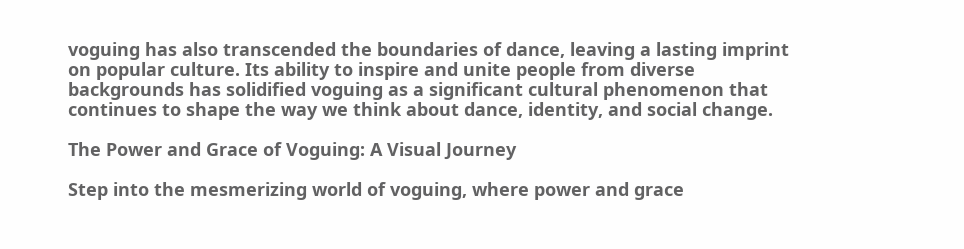voguing has also transcended the boundaries of dance, leaving a lasting imprint on popular culture. Its ability to inspire and unite people from diverse backgrounds has solidified voguing as a significant cultural phenomenon that continues to shape the way we think about dance, identity, and social change.

The Power and Grace of Voguing: A Visual Journey

Step into the mesmerizing world of voguing, where power and grace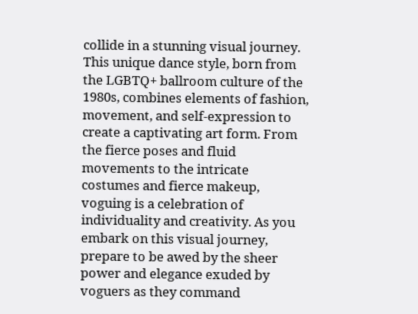collide in a stunning visual journey. This unique dance style, born from the LGBTQ+ ballroom culture of the 1980s, combines elements of fashion, movement, and self-expression to create a captivating art form. From the fierce poses and fluid movements to the intricate costumes and fierce makeup, voguing is a celebration of individuality and creativity. As you embark on this visual journey, prepare to be awed by the sheer power and elegance exuded by voguers as they command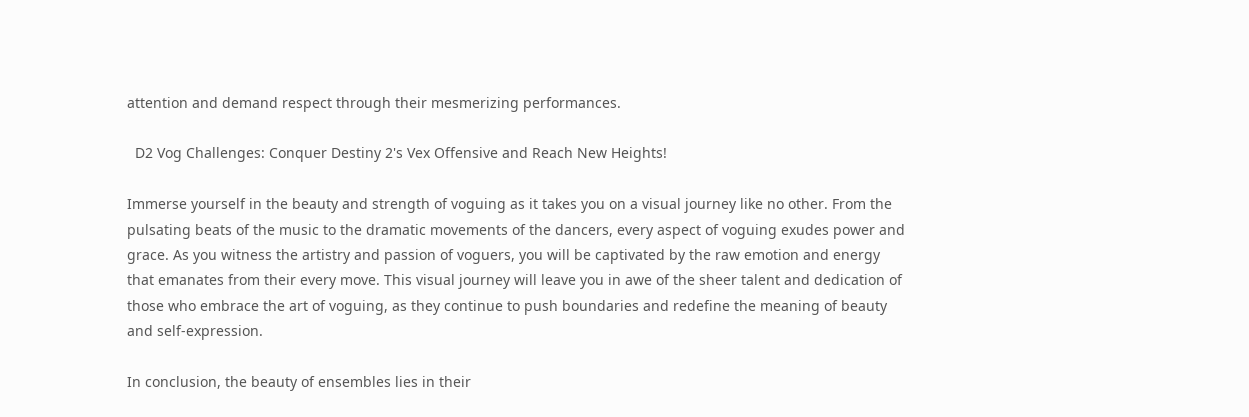attention and demand respect through their mesmerizing performances.

  D2 Vog Challenges: Conquer Destiny 2's Vex Offensive and Reach New Heights!

Immerse yourself in the beauty and strength of voguing as it takes you on a visual journey like no other. From the pulsating beats of the music to the dramatic movements of the dancers, every aspect of voguing exudes power and grace. As you witness the artistry and passion of voguers, you will be captivated by the raw emotion and energy that emanates from their every move. This visual journey will leave you in awe of the sheer talent and dedication of those who embrace the art of voguing, as they continue to push boundaries and redefine the meaning of beauty and self-expression.

In conclusion, the beauty of ensembles lies in their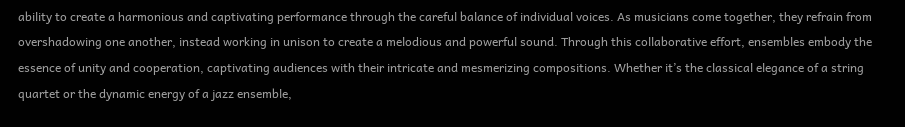ability to create a harmonious and captivating performance through the careful balance of individual voices. As musicians come together, they refrain from overshadowing one another, instead working in unison to create a melodious and powerful sound. Through this collaborative effort, ensembles embody the essence of unity and cooperation, captivating audiences with their intricate and mesmerizing compositions. Whether it’s the classical elegance of a string quartet or the dynamic energy of a jazz ensemble,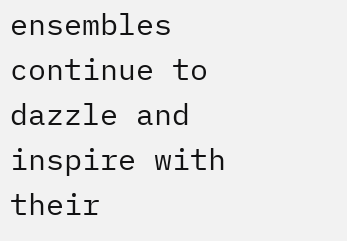ensembles continue to dazzle and inspire with their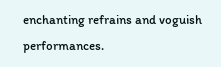enchanting refrains and voguish performances.